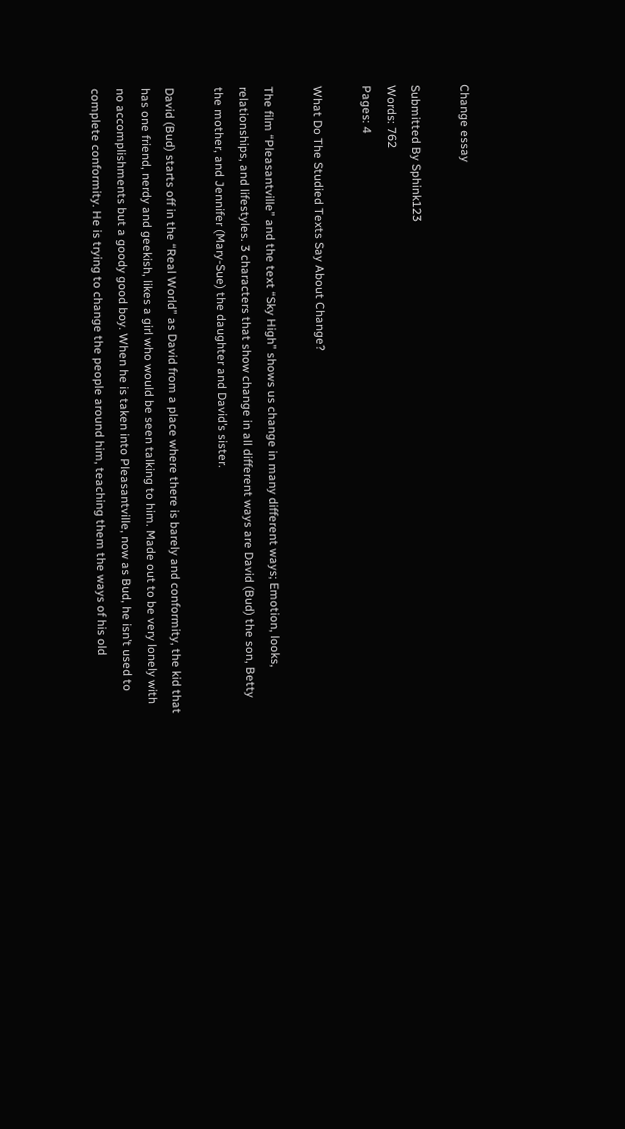Change essay

Submitted By Sphink123
Words: 762
Pages: 4

What Do The Studied Texts Say About Change?

The film “Pleasantville” and the text “Sky High” shows us change in many different ways; Emotion, looks, relationships, and lifestyles. 3 characters that show change in all different ways are David (Bud) the son, Betty the mother, and Jennifer (Mary-Sue) the daughter and David’s sister.

David (Bud) starts off in the “Real World” as David from a place where there is barely and conformity, the kid that has one friend, nerdy and geekish, likes a girl who would be seen talking to him. Made out to be very lonely with no accomplishments but a goody good boy. When he is taken into Pleasantville, now as Bud, he isn’t used to complete conformity. He is trying to change the people around him, teaching them the ways of his old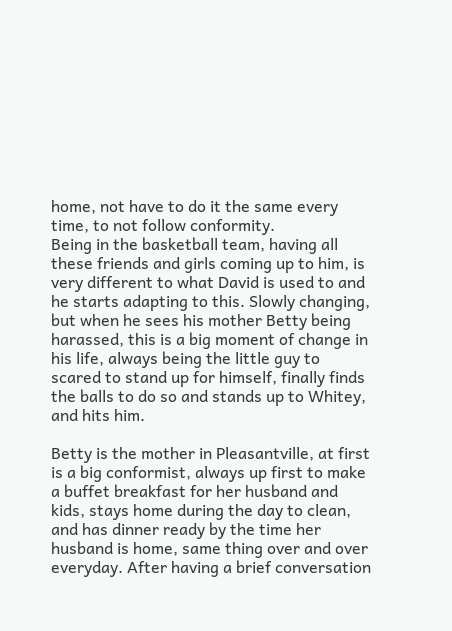home, not have to do it the same every time, to not follow conformity.
Being in the basketball team, having all these friends and girls coming up to him, is very different to what David is used to and he starts adapting to this. Slowly changing, but when he sees his mother Betty being harassed, this is a big moment of change in his life, always being the little guy to scared to stand up for himself, finally finds the balls to do so and stands up to Whitey, and hits him.

Betty is the mother in Pleasantville, at first is a big conformist, always up first to make a buffet breakfast for her husband and kids, stays home during the day to clean, and has dinner ready by the time her husband is home, same thing over and over everyday. After having a brief conversation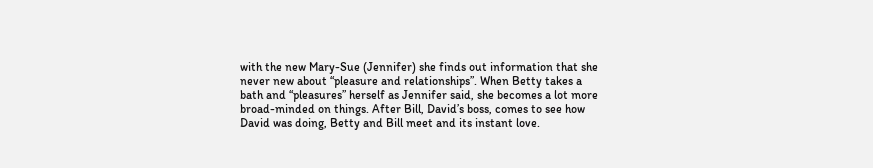with the new Mary-Sue (Jennifer) she finds out information that she never new about “pleasure and relationships”. When Betty takes a bath and “pleasures” herself as Jennifer said, she becomes a lot more broad-minded on things. After Bill, David’s boss, comes to see how David was doing, Betty and Bill meet and its instant love.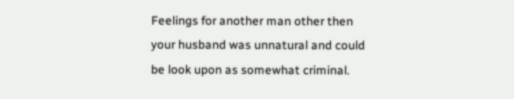Feelings for another man other then your husband was unnatural and could be look upon as somewhat criminal.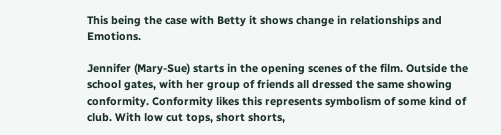This being the case with Betty it shows change in relationships and Emotions.

Jennifer (Mary-Sue) starts in the opening scenes of the film. Outside the school gates, with her group of friends all dressed the same showing conformity. Conformity likes this represents symbolism of some kind of club. With low cut tops, short shorts,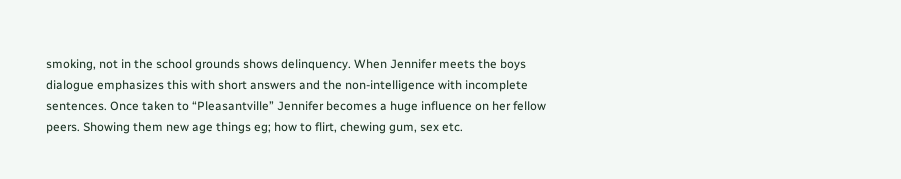smoking, not in the school grounds shows delinquency. When Jennifer meets the boys dialogue emphasizes this with short answers and the non-intelligence with incomplete sentences. Once taken to “Pleasantville” Jennifer becomes a huge influence on her fellow peers. Showing them new age things eg; how to flirt, chewing gum, sex etc.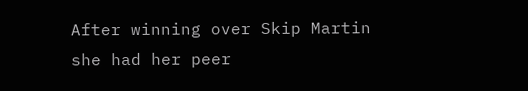After winning over Skip Martin she had her peer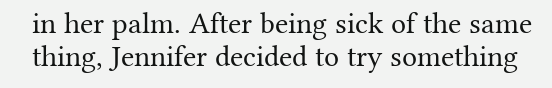in her palm. After being sick of the same thing, Jennifer decided to try something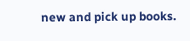new and pick up books.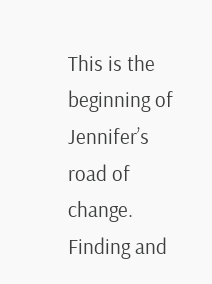This is the beginning of Jennifer’s road of change. Finding and